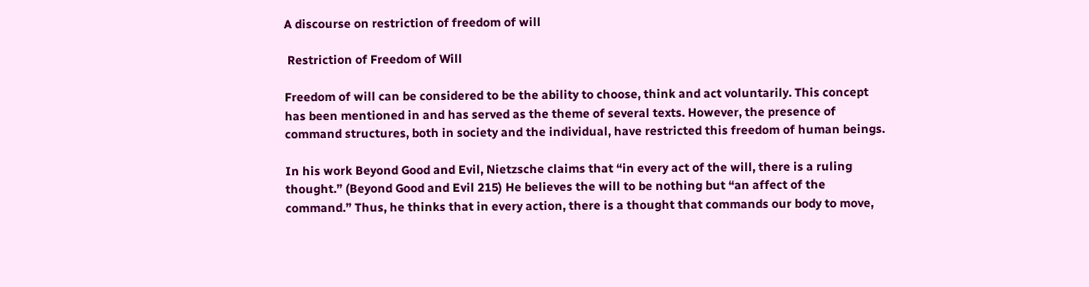A discourse on restriction of freedom of will

 Restriction of Freedom of Will

Freedom of will can be considered to be the ability to choose, think and act voluntarily. This concept has been mentioned in and has served as the theme of several texts. However, the presence of command structures, both in society and the individual, have restricted this freedom of human beings.

In his work Beyond Good and Evil, Nietzsche claims that “in every act of the will, there is a ruling thought.” (Beyond Good and Evil 215) He believes the will to be nothing but “an affect of the command.” Thus, he thinks that in every action, there is a thought that commands our body to move,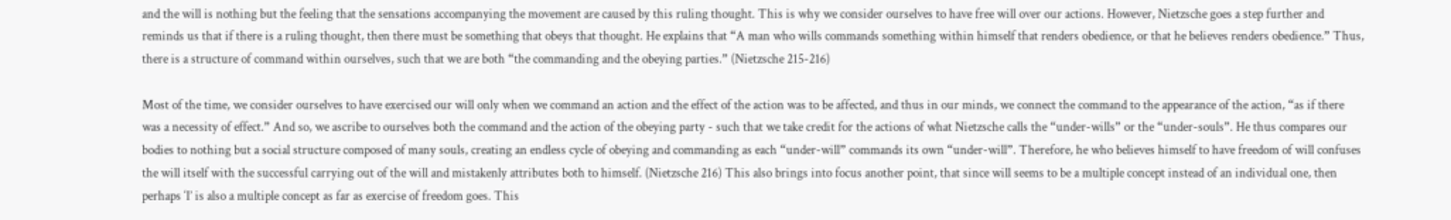and the will is nothing but the feeling that the sensations accompanying the movement are caused by this ruling thought. This is why we consider ourselves to have free will over our actions. However, Nietzsche goes a step further and reminds us that if there is a ruling thought, then there must be something that obeys that thought. He explains that “A man who wills commands something within himself that renders obedience, or that he believes renders obedience.” Thus, there is a structure of command within ourselves, such that we are both “the commanding and the obeying parties.” (Nietzsche 215-216)

Most of the time, we consider ourselves to have exercised our will only when we command an action and the effect of the action was to be affected, and thus in our minds, we connect the command to the appearance of the action, “as if there was a necessity of effect.” And so, we ascribe to ourselves both the command and the action of the obeying party - such that we take credit for the actions of what Nietzsche calls the “under-wills” or the “under-souls”. He thus compares our bodies to nothing but a social structure composed of many souls, creating an endless cycle of obeying and commanding as each “under-will” commands its own “under-will”. Therefore, he who believes himself to have freedom of will confuses the will itself with the successful carrying out of the will and mistakenly attributes both to himself. (Nietzsche 216) This also brings into focus another point, that since will seems to be a multiple concept instead of an individual one, then perhaps ‘I’ is also a multiple concept as far as exercise of freedom goes. This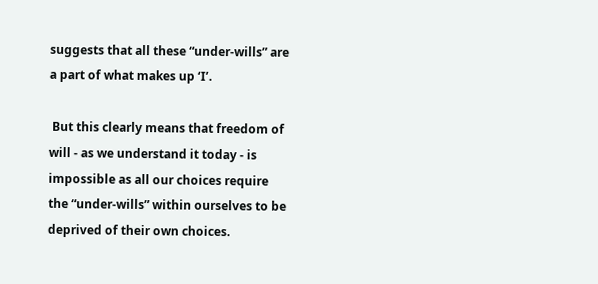suggests that all these “under-wills” are a part of what makes up ‘I’.

 But this clearly means that freedom of will - as we understand it today - is impossible as all our choices require the “under-wills” within ourselves to be deprived of their own choices.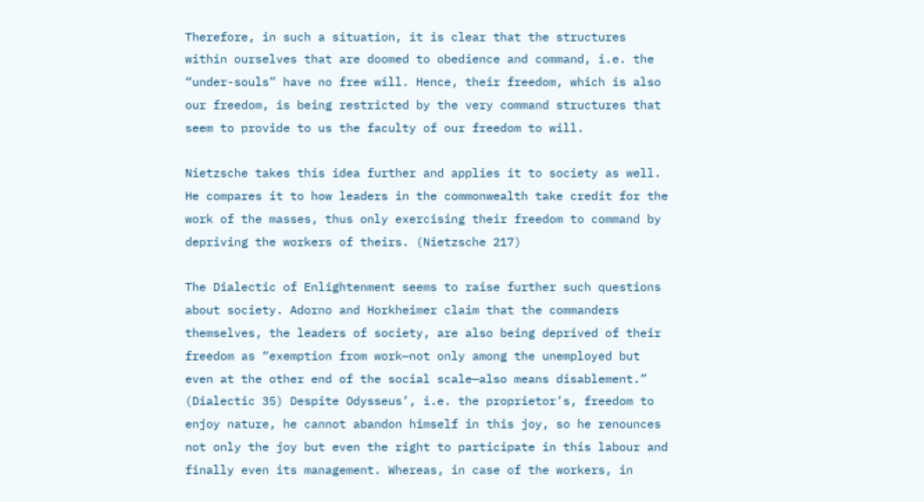Therefore, in such a situation, it is clear that the structures within ourselves that are doomed to obedience and command, i.e. the “under-souls” have no free will. Hence, their freedom, which is also our freedom, is being restricted by the very command structures that seem to provide to us the faculty of our freedom to will.

Nietzsche takes this idea further and applies it to society as well. He compares it to how leaders in the commonwealth take credit for the work of the masses, thus only exercising their freedom to command by depriving the workers of theirs. (Nietzsche 217)

The Dialectic of Enlightenment seems to raise further such questions about society. Adorno and Horkheimer claim that the commanders themselves, the leaders of society, are also being deprived of their freedom as “exemption from work—not only among the unemployed but even at the other end of the social scale—also means disablement.” (Dialectic 35) Despite Odysseus’, i.e. the proprietor’s, freedom to enjoy nature, he cannot abandon himself in this joy, so he renounces not only the joy but even the right to participate in this labour and finally even its management. Whereas, in case of the workers, in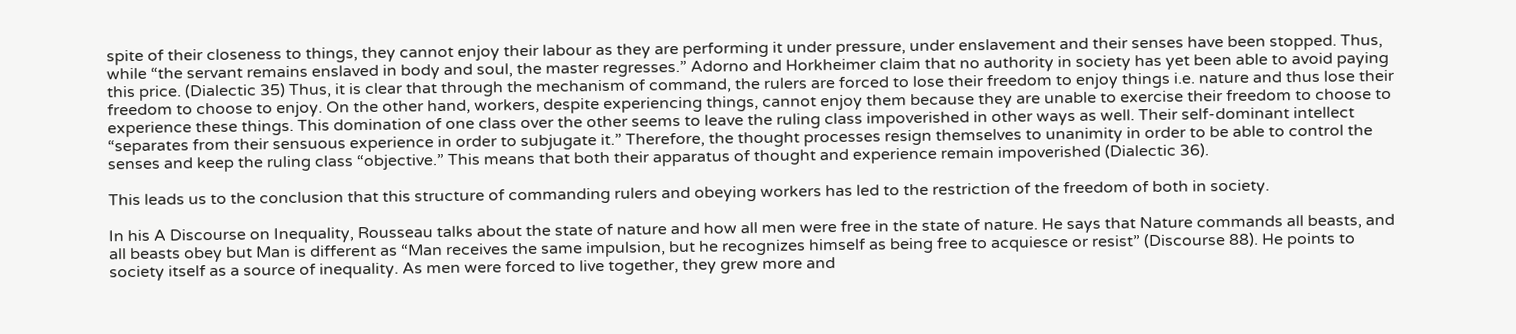spite of their closeness to things, they cannot enjoy their labour as they are performing it under pressure, under enslavement and their senses have been stopped. Thus, while “the servant remains enslaved in body and soul, the master regresses.” Adorno and Horkheimer claim that no authority in society has yet been able to avoid paying this price. (Dialectic 35) Thus, it is clear that through the mechanism of command, the rulers are forced to lose their freedom to enjoy things i.e. nature and thus lose their freedom to choose to enjoy. On the other hand, workers, despite experiencing things, cannot enjoy them because they are unable to exercise their freedom to choose to experience these things. This domination of one class over the other seems to leave the ruling class impoverished in other ways as well. Their self-dominant intellect “separates from their sensuous experience in order to subjugate it.” Therefore, the thought processes resign themselves to unanimity in order to be able to control the senses and keep the ruling class “objective.” This means that both their apparatus of thought and experience remain impoverished (Dialectic 36).

This leads us to the conclusion that this structure of commanding rulers and obeying workers has led to the restriction of the freedom of both in society.

In his A Discourse on Inequality, Rousseau talks about the state of nature and how all men were free in the state of nature. He says that Nature commands all beasts, and all beasts obey but Man is different as “Man receives the same impulsion, but he recognizes himself as being free to acquiesce or resist” (Discourse 88). He points to society itself as a source of inequality. As men were forced to live together, they grew more and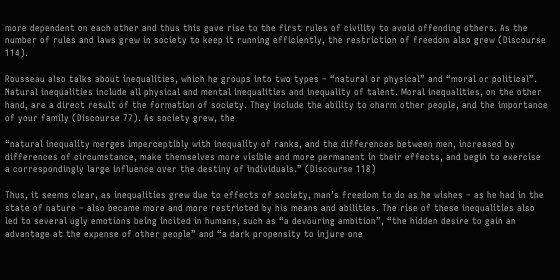more dependent on each other and thus this gave rise to the first rules of civility to avoid offending others. As the number of rules and laws grew in society to keep it running efficiently, the restriction of freedom also grew (Discourse 114).

Rousseau also talks about inequalities, which he groups into two types – “natural or physical” and “moral or political”. Natural inequalities include all physical and mental inequalities and inequality of talent. Moral inequalities, on the other hand, are a direct result of the formation of society. They include the ability to charm other people, and the importance of your family (Discourse 77). As society grew, the

“natural inequality merges imperceptibly with inequality of ranks, and the differences between men, increased by differences of circumstance, make themselves more visible and more permanent in their effects, and begin to exercise a correspondingly large influence over the destiny of individuals.” (Discourse 118)

Thus, it seems clear, as inequalities grew due to effects of society, man’s freedom to do as he wishes – as he had in the state of nature – also became more and more restricted by his means and abilities. The rise of these inequalities also led to several ugly emotions being incited in humans, such as “a devouring ambition”, “the hidden desire to gain an advantage at the expense of other people” and “a dark propensity to injure one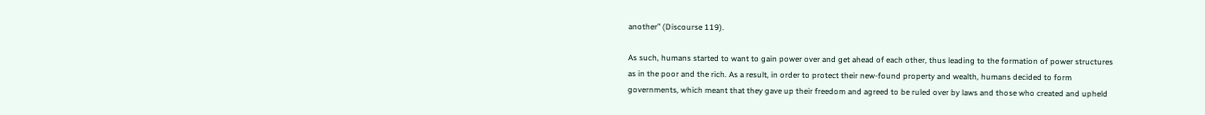another” (Discourse 119).

As such, humans started to want to gain power over and get ahead of each other, thus leading to the formation of power structures as in the poor and the rich. As a result, in order to protect their new-found property and wealth, humans decided to form governments, which meant that they gave up their freedom and agreed to be ruled over by laws and those who created and upheld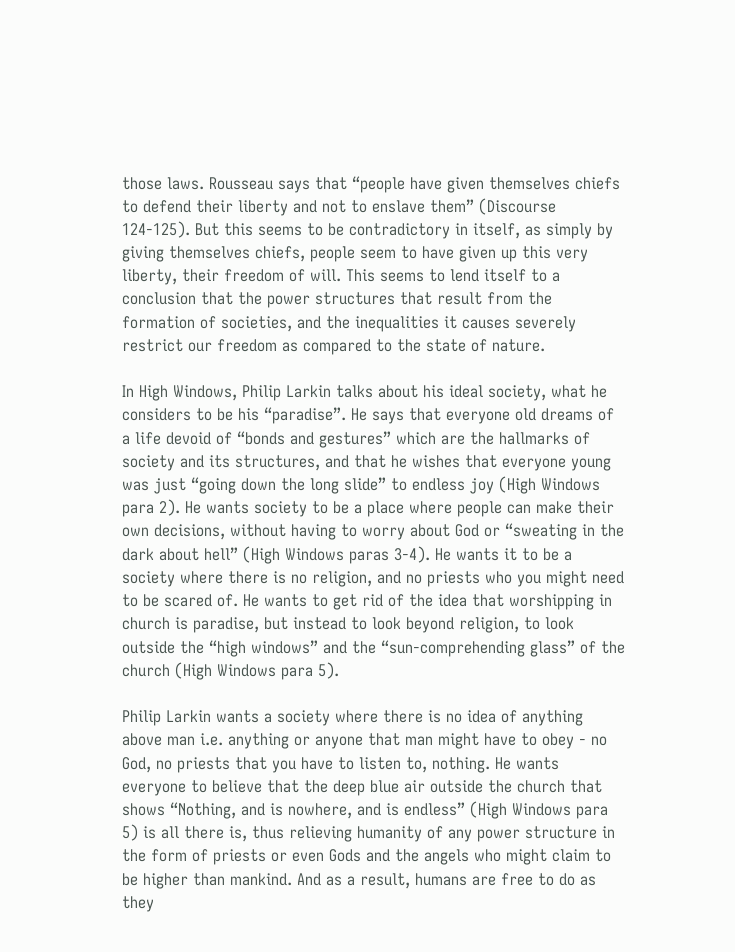those laws. Rousseau says that “people have given themselves chiefs to defend their liberty and not to enslave them” (Discourse 124-125). But this seems to be contradictory in itself, as simply by giving themselves chiefs, people seem to have given up this very liberty, their freedom of will. This seems to lend itself to a conclusion that the power structures that result from the formation of societies, and the inequalities it causes severely restrict our freedom as compared to the state of nature.

In High Windows, Philip Larkin talks about his ideal society, what he considers to be his “paradise”. He says that everyone old dreams of a life devoid of “bonds and gestures” which are the hallmarks of society and its structures, and that he wishes that everyone young was just “going down the long slide” to endless joy (High Windows para 2). He wants society to be a place where people can make their own decisions, without having to worry about God or “sweating in the dark about hell” (High Windows paras 3-4). He wants it to be a society where there is no religion, and no priests who you might need to be scared of. He wants to get rid of the idea that worshipping in church is paradise, but instead to look beyond religion, to look outside the “high windows” and the “sun-comprehending glass” of the church (High Windows para 5).

Philip Larkin wants a society where there is no idea of anything above man i.e. anything or anyone that man might have to obey - no God, no priests that you have to listen to, nothing. He wants everyone to believe that the deep blue air outside the church that shows “Nothing, and is nowhere, and is endless” (High Windows para 5) is all there is, thus relieving humanity of any power structure in the form of priests or even Gods and the angels who might claim to be higher than mankind. And as a result, humans are free to do as they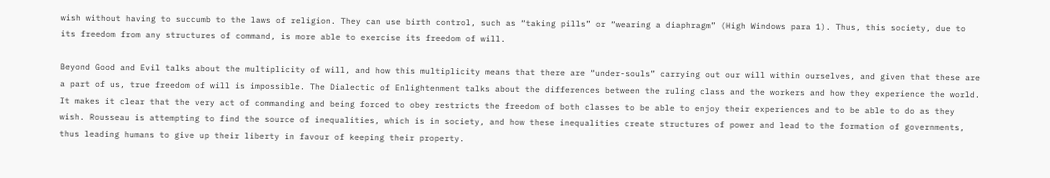wish without having to succumb to the laws of religion. They can use birth control, such as “taking pills” or “wearing a diaphragm” (High Windows para 1). Thus, this society, due to its freedom from any structures of command, is more able to exercise its freedom of will.

Beyond Good and Evil talks about the multiplicity of will, and how this multiplicity means that there are “under-souls” carrying out our will within ourselves, and given that these are a part of us, true freedom of will is impossible. The Dialectic of Enlightenment talks about the differences between the ruling class and the workers and how they experience the world. It makes it clear that the very act of commanding and being forced to obey restricts the freedom of both classes to be able to enjoy their experiences and to be able to do as they wish. Rousseau is attempting to find the source of inequalities, which is in society, and how these inequalities create structures of power and lead to the formation of governments, thus leading humans to give up their liberty in favour of keeping their property.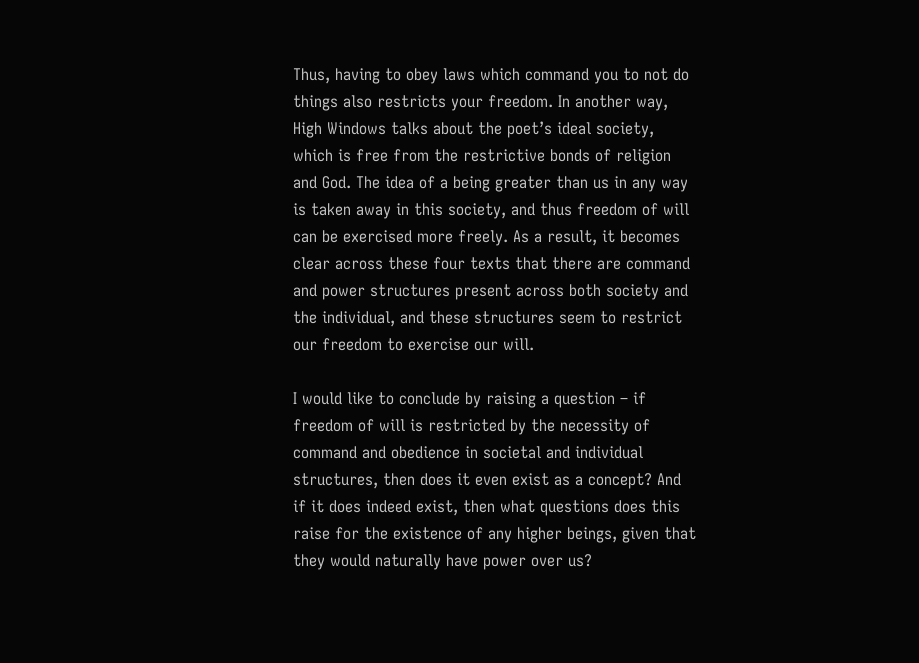Thus, having to obey laws which command you to not do things also restricts your freedom. In another way, High Windows talks about the poet’s ideal society, which is free from the restrictive bonds of religion and God. The idea of a being greater than us in any way is taken away in this society, and thus freedom of will can be exercised more freely. As a result, it becomes clear across these four texts that there are command and power structures present across both society and the individual, and these structures seem to restrict our freedom to exercise our will.

I would like to conclude by raising a question – if freedom of will is restricted by the necessity of command and obedience in societal and individual structures, then does it even exist as a concept? And if it does indeed exist, then what questions does this raise for the existence of any higher beings, given that they would naturally have power over us?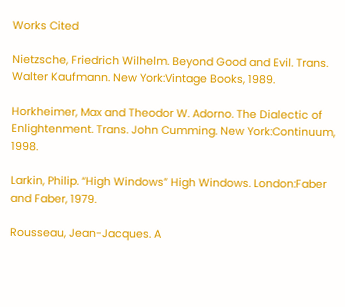Works Cited

Nietzsche, Friedrich Wilhelm. Beyond Good and Evil. Trans. Walter Kaufmann. New York:Vintage Books, 1989.

Horkheimer, Max and Theodor W. Adorno. The Dialectic of Enlightenment. Trans. John Cumming. New York:Continuum, 1998.

Larkin, Philip. “High Windows” High Windows. London:Faber and Faber, 1979.

Rousseau, Jean-Jacques. A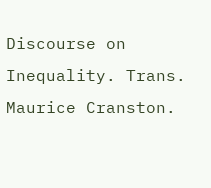Discourse on Inequality. Trans. Maurice Cranston.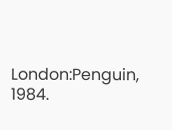London:Penguin, 1984.